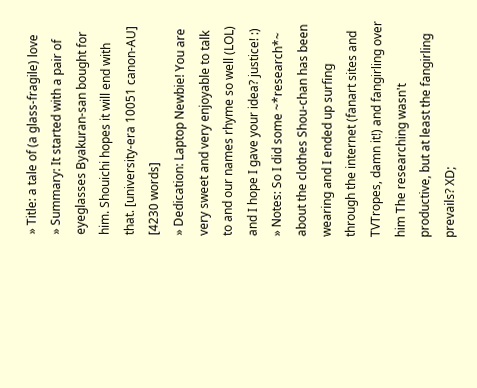» Title: a tale of (a glass-fragile) love
» Summary: It started with a pair of eyeglasses Byakuran-san bought for him. Shouichi hopes it will end with that. [university-era 10051 canon-AU] [4230 words]
» Dedication: Laptop Newbie! You are very sweet and very enjoyable to talk to and our names rhyme so well (LOL) and I hope I gave your idea? justice! :)
» Notes: So I did some ~*research*~ about the clothes Shou-chan has been wearing and I ended up surfing through the internet (fanart sites and TVTropes, damn it!) and fangirling over him The researching wasn't productive, but at least the fangirling prevails? XD;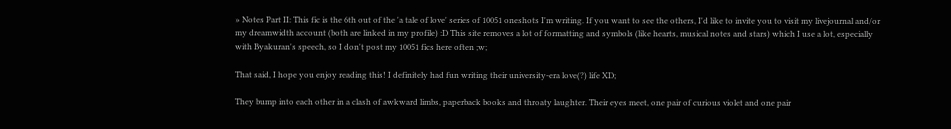» Notes Part II: This fic is the 6th out of the 'a tale of love' series of 10051 oneshots I'm writing. If you want to see the others, I'd like to invite you to visit my livejournal and/or my dreamwidth account (both are linked in my profile) :D This site removes a lot of formatting and symbols (like hearts, musical notes and stars) which I use a lot, especially with Byakuran's speech, so I don't post my 10051 fics here often ;w;

That said, I hope you enjoy reading this! I definitely had fun writing their university-era love(?) life XD;

They bump into each other in a clash of awkward limbs, paperback books and throaty laughter. Their eyes meet, one pair of curious violet and one pair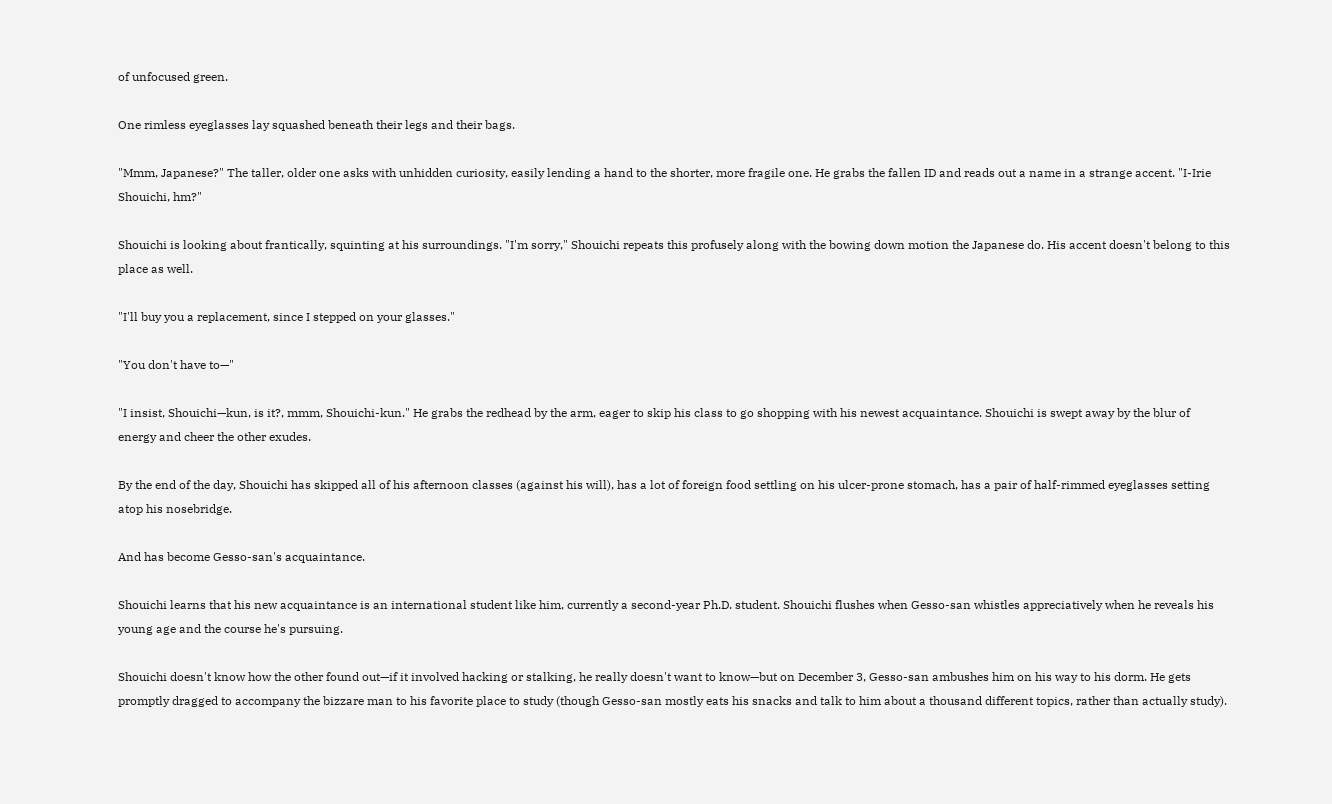of unfocused green.

One rimless eyeglasses lay squashed beneath their legs and their bags.

"Mmm, Japanese?" The taller, older one asks with unhidden curiosity, easily lending a hand to the shorter, more fragile one. He grabs the fallen ID and reads out a name in a strange accent. "I-Irie Shouichi, hm?"

Shouichi is looking about frantically, squinting at his surroundings. "I'm sorry," Shouichi repeats this profusely along with the bowing down motion the Japanese do. His accent doesn't belong to this place as well.

"I'll buy you a replacement, since I stepped on your glasses."

"You don't have to—"

"I insist, Shouichi—kun, is it?, mmm, Shouichi-kun." He grabs the redhead by the arm, eager to skip his class to go shopping with his newest acquaintance. Shouichi is swept away by the blur of energy and cheer the other exudes.

By the end of the day, Shouichi has skipped all of his afternoon classes (against his will), has a lot of foreign food settling on his ulcer-prone stomach, has a pair of half-rimmed eyeglasses setting atop his nosebridge.

And has become Gesso-san's acquaintance.

Shouichi learns that his new acquaintance is an international student like him, currently a second-year Ph.D. student. Shouichi flushes when Gesso-san whistles appreciatively when he reveals his young age and the course he's pursuing.

Shouichi doesn't know how the other found out—if it involved hacking or stalking, he really doesn't want to know—but on December 3, Gesso-san ambushes him on his way to his dorm. He gets promptly dragged to accompany the bizzare man to his favorite place to study (though Gesso-san mostly eats his snacks and talk to him about a thousand different topics, rather than actually study).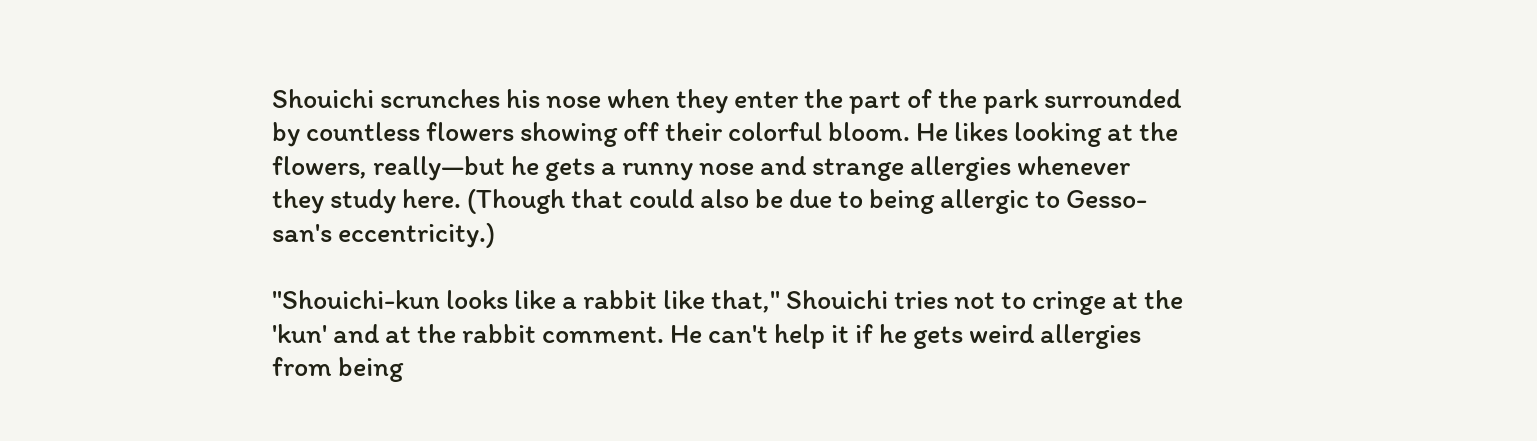Shouichi scrunches his nose when they enter the part of the park surrounded by countless flowers showing off their colorful bloom. He likes looking at the flowers, really—but he gets a runny nose and strange allergies whenever they study here. (Though that could also be due to being allergic to Gesso-san's eccentricity.)

"Shouichi-kun looks like a rabbit like that," Shouichi tries not to cringe at the 'kun' and at the rabbit comment. He can't help it if he gets weird allergies from being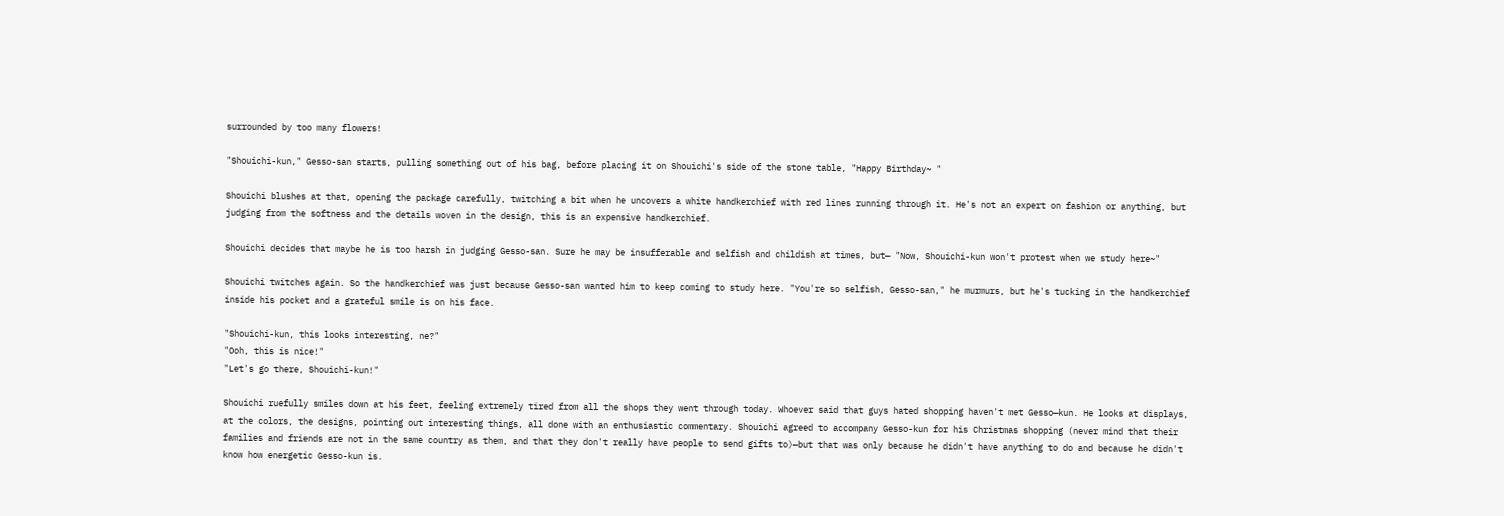surrounded by too many flowers!

"Shouichi-kun," Gesso-san starts, pulling something out of his bag, before placing it on Shouichi's side of the stone table, "Happy Birthday~ "

Shouichi blushes at that, opening the package carefully, twitching a bit when he uncovers a white handkerchief with red lines running through it. He's not an expert on fashion or anything, but judging from the softness and the details woven in the design, this is an expensive handkerchief.

Shouichi decides that maybe he is too harsh in judging Gesso-san. Sure he may be insufferable and selfish and childish at times, but— "Now, Shouichi-kun won't protest when we study here~"

Shouichi twitches again. So the handkerchief was just because Gesso-san wanted him to keep coming to study here. "You're so selfish, Gesso-san," he murmurs, but he's tucking in the handkerchief inside his pocket and a grateful smile is on his face.

"Shouichi-kun, this looks interesting, ne?"
"Ooh, this is nice!"
"Let's go there, Shouichi-kun!"

Shouichi ruefully smiles down at his feet, feeling extremely tired from all the shops they went through today. Whoever said that guys hated shopping haven't met Gesso—kun. He looks at displays, at the colors, the designs, pointing out interesting things, all done with an enthusiastic commentary. Shouichi agreed to accompany Gesso-kun for his Christmas shopping (never mind that their families and friends are not in the same country as them, and that they don't really have people to send gifts to)—but that was only because he didn't have anything to do and because he didn't know how energetic Gesso-kun is.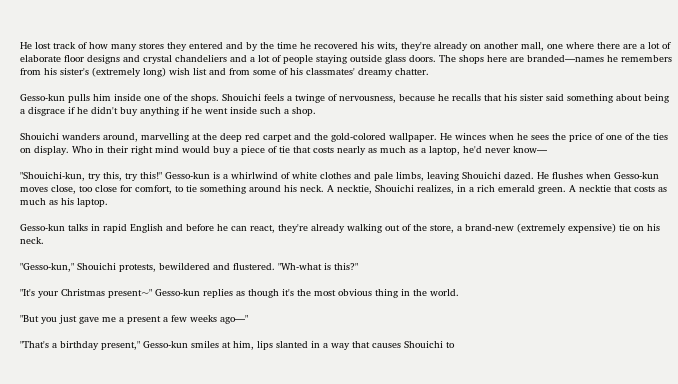He lost track of how many stores they entered and by the time he recovered his wits, they're already on another mall, one where there are a lot of elaborate floor designs and crystal chandeliers and a lot of people staying outside glass doors. The shops here are branded—names he remembers from his sister's (extremely long) wish list and from some of his classmates' dreamy chatter.

Gesso-kun pulls him inside one of the shops. Shouichi feels a twinge of nervousness, because he recalls that his sister said something about being a disgrace if he didn't buy anything if he went inside such a shop.

Shouichi wanders around, marvelling at the deep red carpet and the gold-colored wallpaper. He winces when he sees the price of one of the ties on display. Who in their right mind would buy a piece of tie that costs nearly as much as a laptop, he'd never know—

"Shouichi-kun, try this, try this!" Gesso-kun is a whirlwind of white clothes and pale limbs, leaving Shouichi dazed. He flushes when Gesso-kun moves close, too close for comfort, to tie something around his neck. A necktie, Shouichi realizes, in a rich emerald green. A necktie that costs as much as his laptop.

Gesso-kun talks in rapid English and before he can react, they're already walking out of the store, a brand-new (extremely expensive) tie on his neck.

"Gesso-kun," Shouichi protests, bewildered and flustered. "Wh-what is this?"

"It's your Christmas present~" Gesso-kun replies as though it's the most obvious thing in the world.

"But you just gave me a present a few weeks ago—"

"That's a birthday present," Gesso-kun smiles at him, lips slanted in a way that causes Shouichi to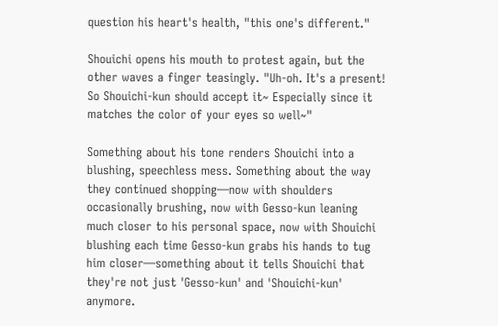question his heart's health, "this one's different."

Shouichi opens his mouth to protest again, but the other waves a finger teasingly. "Uh-oh. It's a present! So Shouichi-kun should accept it~ Especially since it matches the color of your eyes so well~"

Something about his tone renders Shouichi into a blushing, speechless mess. Something about the way they continued shopping—now with shoulders occasionally brushing, now with Gesso-kun leaning much closer to his personal space, now with Shouichi blushing each time Gesso-kun grabs his hands to tug him closer—something about it tells Shouichi that they're not just 'Gesso-kun' and 'Shouichi-kun' anymore.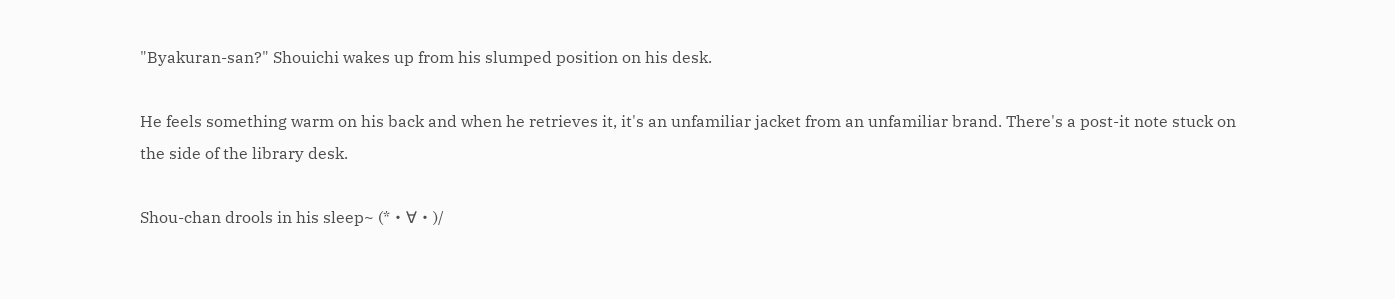"Byakuran-san?" Shouichi wakes up from his slumped position on his desk.

He feels something warm on his back and when he retrieves it, it's an unfamiliar jacket from an unfamiliar brand. There's a post-it note stuck on the side of the library desk.

Shou-chan drools in his sleep~ (*・∀・)/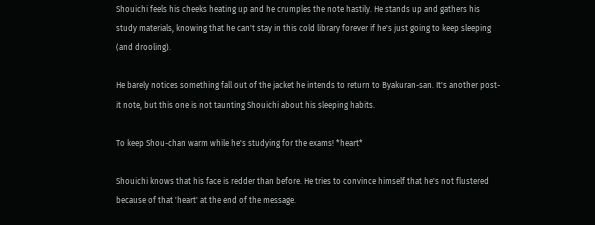Shouichi feels his cheeks heating up and he crumples the note hastily. He stands up and gathers his study materials, knowing that he can't stay in this cold library forever if he's just going to keep sleeping (and drooling).

He barely notices something fall out of the jacket he intends to return to Byakuran-san. It's another post-it note, but this one is not taunting Shouichi about his sleeping habits.

To keep Shou-chan warm while he's studying for the exams! *heart*

Shouichi knows that his face is redder than before. He tries to convince himself that he's not flustered because of that 'heart' at the end of the message.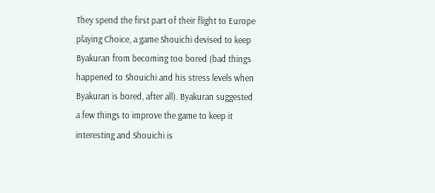They spend the first part of their flight to Europe playing Choice, a game Shouichi devised to keep Byakuran from becoming too bored (bad things happened to Shouichi and his stress levels when Byakuran is bored, after all). Byakuran suggested a few things to improve the game to keep it interesting and Shouichi is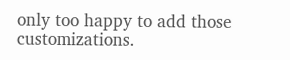only too happy to add those customizations.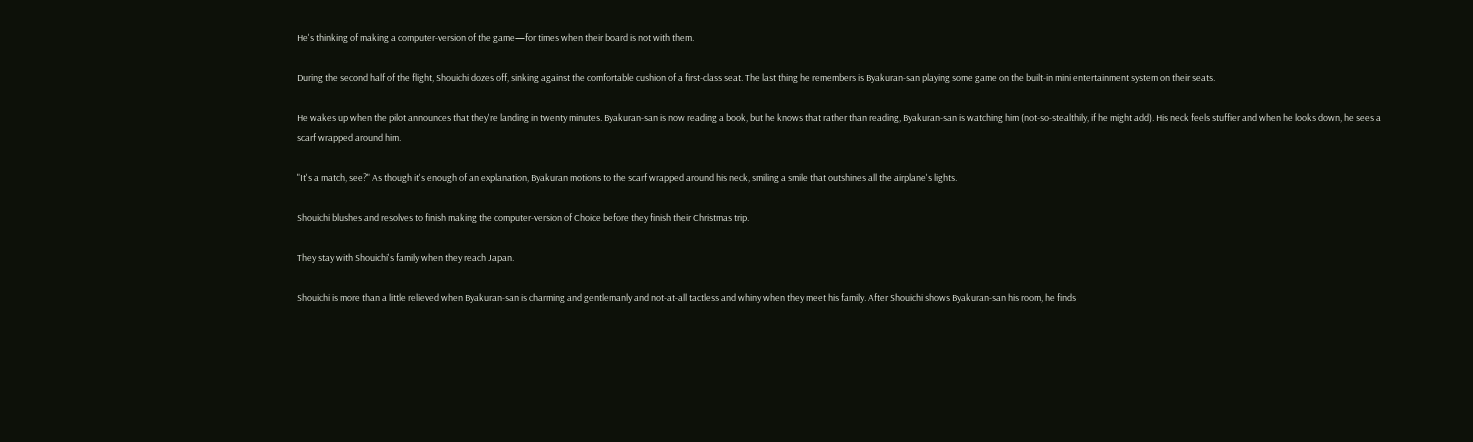He's thinking of making a computer-version of the game—for times when their board is not with them.

During the second half of the flight, Shouichi dozes off, sinking against the comfortable cushion of a first-class seat. The last thing he remembers is Byakuran-san playing some game on the built-in mini entertainment system on their seats.

He wakes up when the pilot announces that they're landing in twenty minutes. Byakuran-san is now reading a book, but he knows that rather than reading, Byakuran-san is watching him (not-so-stealthily, if he might add). His neck feels stuffier and when he looks down, he sees a scarf wrapped around him.

"It's a match, see?" As though it's enough of an explanation, Byakuran motions to the scarf wrapped around his neck, smiling a smile that outshines all the airplane's lights.

Shouichi blushes and resolves to finish making the computer-version of Choice before they finish their Christmas trip.

They stay with Shouichi's family when they reach Japan.

Shouichi is more than a little relieved when Byakuran-san is charming and gentlemanly and not-at-all tactless and whiny when they meet his family. After Shouichi shows Byakuran-san his room, he finds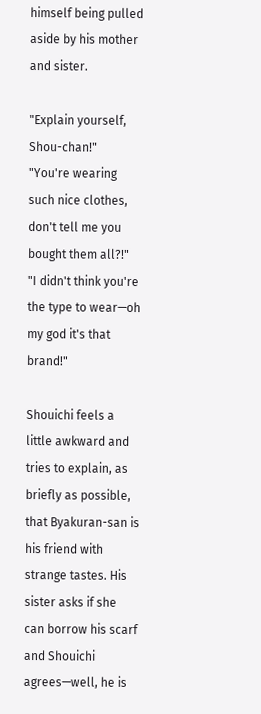himself being pulled aside by his mother and sister.

"Explain yourself, Shou-chan!"
"You're wearing such nice clothes, don't tell me you bought them all?!"
"I didn't think you're the type to wear—oh my god it's that brand!"

Shouichi feels a little awkward and tries to explain, as briefly as possible, that Byakuran-san is his friend with strange tastes. His sister asks if she can borrow his scarf and Shouichi agrees—well, he is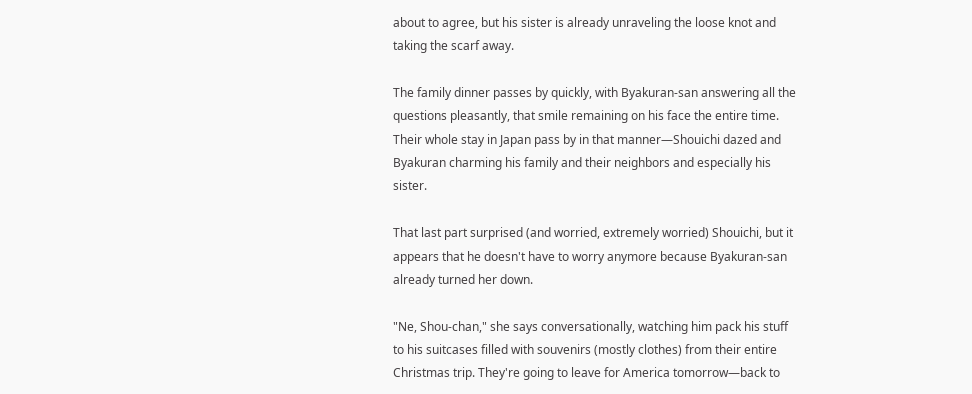about to agree, but his sister is already unraveling the loose knot and taking the scarf away.

The family dinner passes by quickly, with Byakuran-san answering all the questions pleasantly, that smile remaining on his face the entire time. Their whole stay in Japan pass by in that manner—Shouichi dazed and Byakuran charming his family and their neighbors and especially his sister.

That last part surprised (and worried, extremely worried) Shouichi, but it appears that he doesn't have to worry anymore because Byakuran-san already turned her down.

"Ne, Shou-chan," she says conversationally, watching him pack his stuff to his suitcases filled with souvenirs (mostly clothes) from their entire Christmas trip. They're going to leave for America tomorrow—back to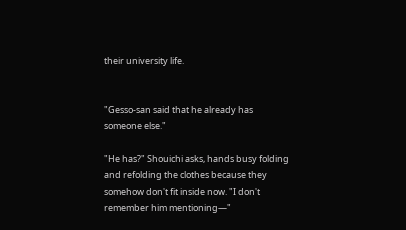their university life.


"Gesso-san said that he already has someone else."

"He has?" Shouichi asks, hands busy folding and refolding the clothes because they somehow don't fit inside now. "I don't remember him mentioning—"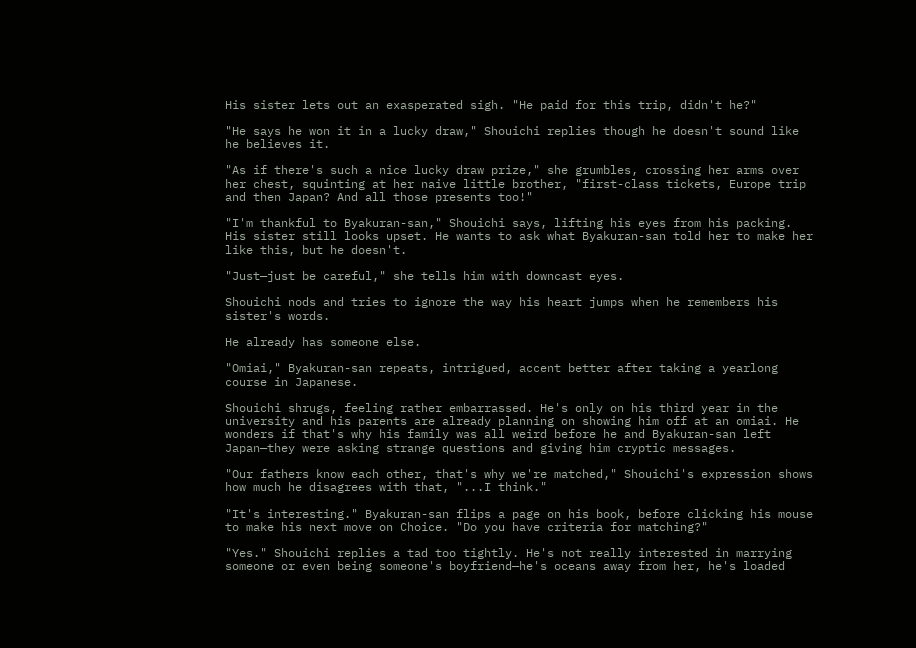His sister lets out an exasperated sigh. "He paid for this trip, didn't he?"

"He says he won it in a lucky draw," Shouichi replies though he doesn't sound like he believes it.

"As if there's such a nice lucky draw prize," she grumbles, crossing her arms over her chest, squinting at her naive little brother, "first-class tickets, Europe trip and then Japan? And all those presents too!"

"I'm thankful to Byakuran-san," Shouichi says, lifting his eyes from his packing. His sister still looks upset. He wants to ask what Byakuran-san told her to make her like this, but he doesn't.

"Just—just be careful," she tells him with downcast eyes.

Shouichi nods and tries to ignore the way his heart jumps when he remembers his sister's words.

He already has someone else.

"Omiai," Byakuran-san repeats, intrigued, accent better after taking a yearlong course in Japanese.

Shouichi shrugs, feeling rather embarrassed. He's only on his third year in the university and his parents are already planning on showing him off at an omiai. He wonders if that's why his family was all weird before he and Byakuran-san left Japan—they were asking strange questions and giving him cryptic messages.

"Our fathers know each other, that's why we're matched," Shouichi's expression shows how much he disagrees with that, "...I think."

"It's interesting." Byakuran-san flips a page on his book, before clicking his mouse to make his next move on Choice. "Do you have criteria for matching?"

"Yes." Shouichi replies a tad too tightly. He's not really interested in marrying someone or even being someone's boyfriend—he's oceans away from her, he's loaded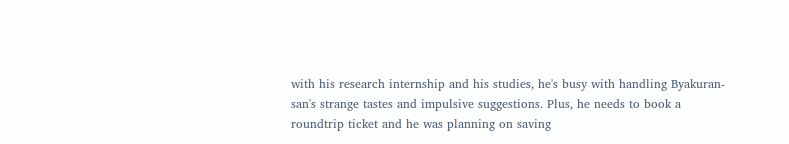with his research internship and his studies, he's busy with handling Byakuran-san's strange tastes and impulsive suggestions. Plus, he needs to book a roundtrip ticket and he was planning on saving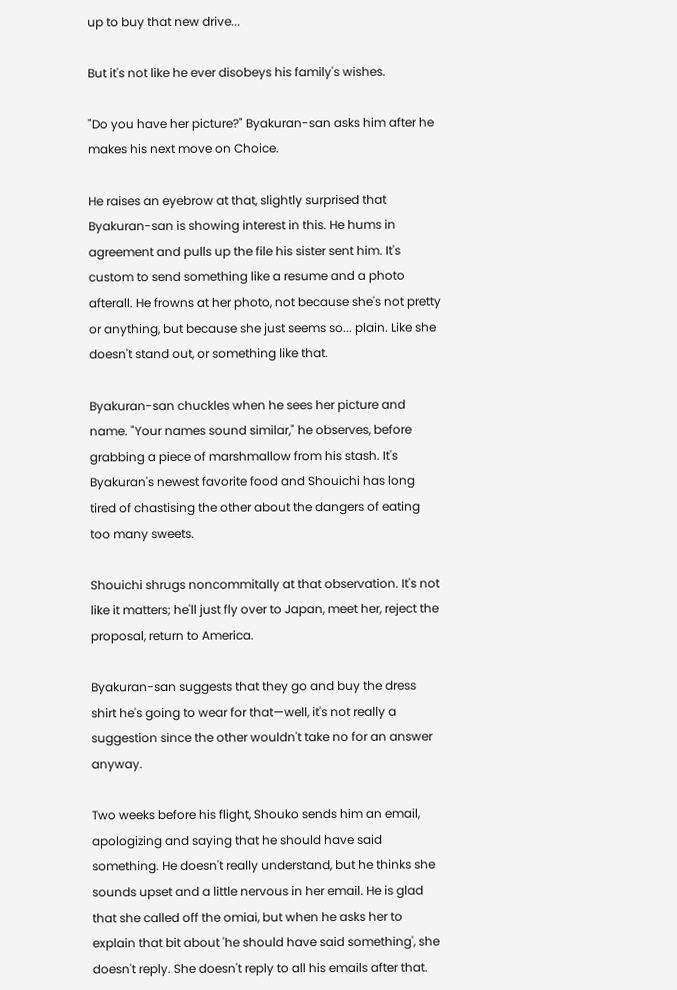up to buy that new drive...

But it's not like he ever disobeys his family's wishes.

"Do you have her picture?" Byakuran-san asks him after he makes his next move on Choice.

He raises an eyebrow at that, slightly surprised that Byakuran-san is showing interest in this. He hums in agreement and pulls up the file his sister sent him. It's custom to send something like a resume and a photo afterall. He frowns at her photo, not because she's not pretty or anything, but because she just seems so... plain. Like she doesn't stand out, or something like that.

Byakuran-san chuckles when he sees her picture and name. "Your names sound similar," he observes, before grabbing a piece of marshmallow from his stash. It's Byakuran's newest favorite food and Shouichi has long tired of chastising the other about the dangers of eating too many sweets.

Shouichi shrugs noncommitally at that observation. It's not like it matters; he'll just fly over to Japan, meet her, reject the proposal, return to America.

Byakuran-san suggests that they go and buy the dress shirt he's going to wear for that—well, it's not really a suggestion since the other wouldn't take no for an answer anyway.

Two weeks before his flight, Shouko sends him an email, apologizing and saying that he should have said something. He doesn't really understand, but he thinks she sounds upset and a little nervous in her email. He is glad that she called off the omiai, but when he asks her to explain that bit about 'he should have said something', she doesn't reply. She doesn't reply to all his emails after that.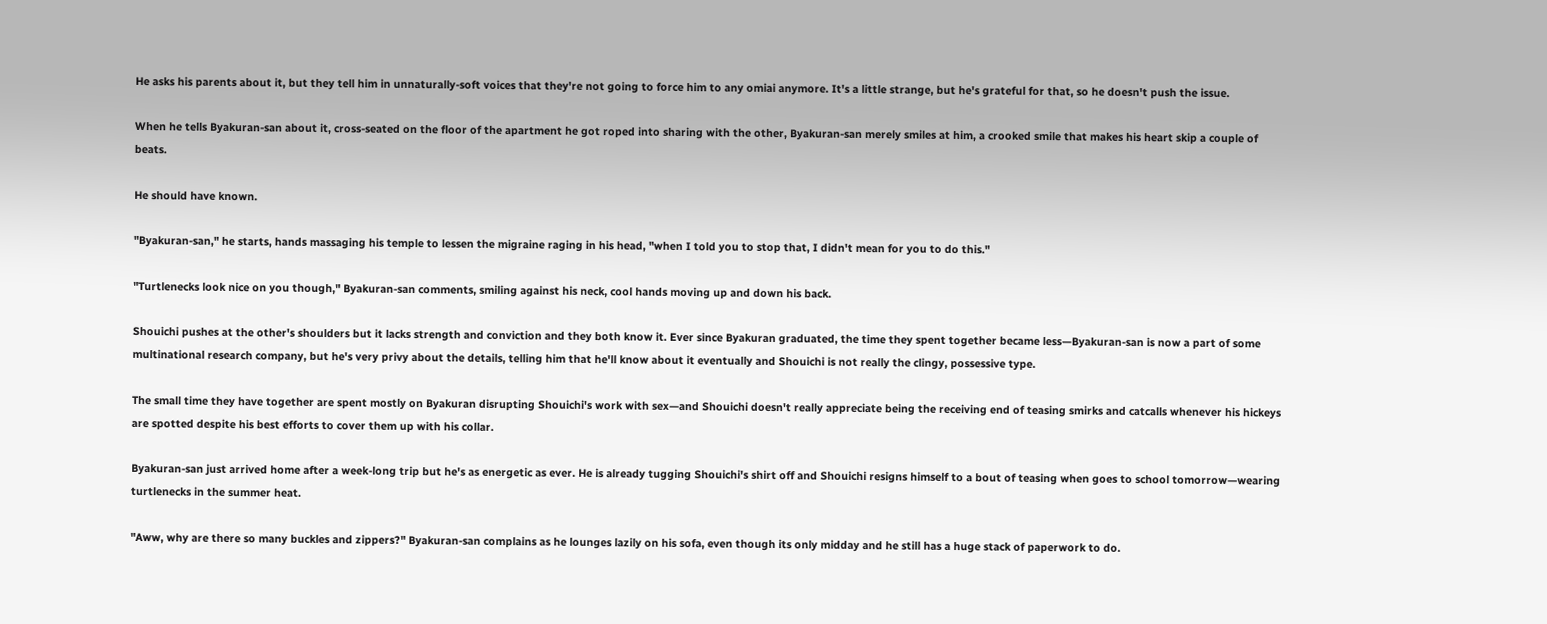He asks his parents about it, but they tell him in unnaturally-soft voices that they're not going to force him to any omiai anymore. It's a little strange, but he's grateful for that, so he doesn't push the issue.

When he tells Byakuran-san about it, cross-seated on the floor of the apartment he got roped into sharing with the other, Byakuran-san merely smiles at him, a crooked smile that makes his heart skip a couple of beats.

He should have known.

"Byakuran-san," he starts, hands massaging his temple to lessen the migraine raging in his head, "when I told you to stop that, I didn't mean for you to do this."

"Turtlenecks look nice on you though," Byakuran-san comments, smiling against his neck, cool hands moving up and down his back.

Shouichi pushes at the other's shoulders but it lacks strength and conviction and they both know it. Ever since Byakuran graduated, the time they spent together became less—Byakuran-san is now a part of some multinational research company, but he's very privy about the details, telling him that he'll know about it eventually and Shouichi is not really the clingy, possessive type.

The small time they have together are spent mostly on Byakuran disrupting Shouichi's work with sex—and Shouichi doesn't really appreciate being the receiving end of teasing smirks and catcalls whenever his hickeys are spotted despite his best efforts to cover them up with his collar.

Byakuran-san just arrived home after a week-long trip but he's as energetic as ever. He is already tugging Shouichi's shirt off and Shouichi resigns himself to a bout of teasing when goes to school tomorrow—wearing turtlenecks in the summer heat.

"Aww, why are there so many buckles and zippers?" Byakuran-san complains as he lounges lazily on his sofa, even though its only midday and he still has a huge stack of paperwork to do.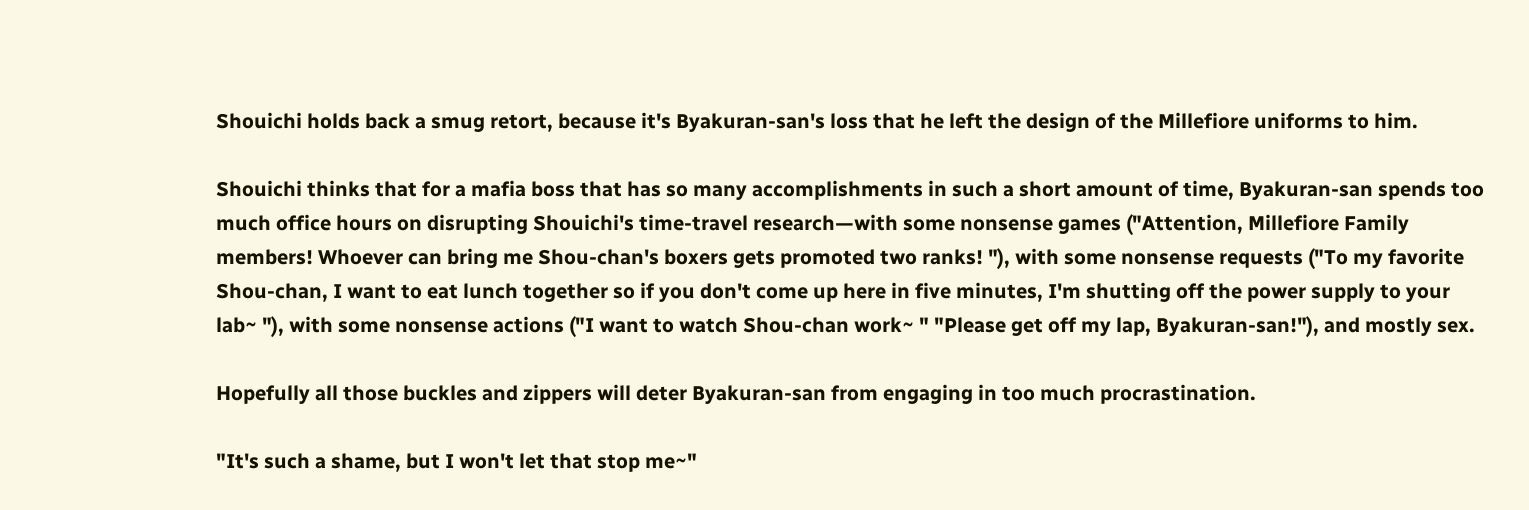Shouichi holds back a smug retort, because it's Byakuran-san's loss that he left the design of the Millefiore uniforms to him.

Shouichi thinks that for a mafia boss that has so many accomplishments in such a short amount of time, Byakuran-san spends too much office hours on disrupting Shouichi's time-travel research—with some nonsense games ("Attention, Millefiore Family members! Whoever can bring me Shou-chan's boxers gets promoted two ranks! "), with some nonsense requests ("To my favorite Shou-chan, I want to eat lunch together so if you don't come up here in five minutes, I'm shutting off the power supply to your lab~ "), with some nonsense actions ("I want to watch Shou-chan work~ " "Please get off my lap, Byakuran-san!"), and mostly sex.

Hopefully all those buckles and zippers will deter Byakuran-san from engaging in too much procrastination.

"It's such a shame, but I won't let that stop me~"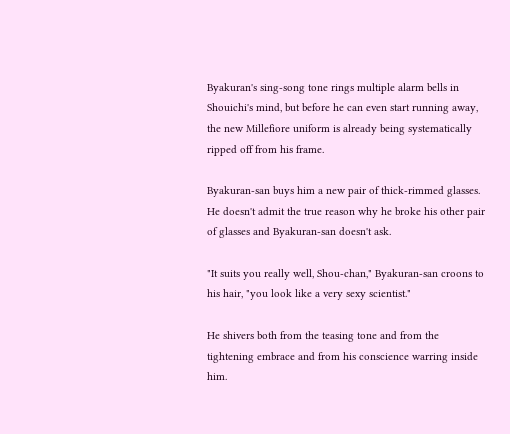Byakuran's sing-song tone rings multiple alarm bells in Shouichi's mind, but before he can even start running away, the new Millefiore uniform is already being systematically ripped off from his frame.

Byakuran-san buys him a new pair of thick-rimmed glasses. He doesn't admit the true reason why he broke his other pair of glasses and Byakuran-san doesn't ask.

"It suits you really well, Shou-chan," Byakuran-san croons to his hair, "you look like a very sexy scientist."

He shivers both from the teasing tone and from the tightening embrace and from his conscience warring inside him.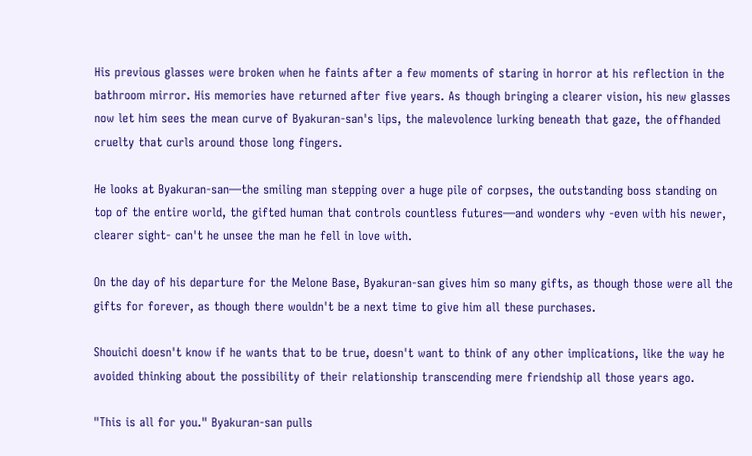His previous glasses were broken when he faints after a few moments of staring in horror at his reflection in the bathroom mirror. His memories have returned after five years. As though bringing a clearer vision, his new glasses now let him sees the mean curve of Byakuran-san's lips, the malevolence lurking beneath that gaze, the offhanded cruelty that curls around those long fingers.

He looks at Byakuran-san—the smiling man stepping over a huge pile of corpses, the outstanding boss standing on top of the entire world, the gifted human that controls countless futures—and wonders why -even with his newer, clearer sight- can't he unsee the man he fell in love with.

On the day of his departure for the Melone Base, Byakuran-san gives him so many gifts, as though those were all the gifts for forever, as though there wouldn't be a next time to give him all these purchases.

Shouichi doesn't know if he wants that to be true, doesn't want to think of any other implications, like the way he avoided thinking about the possibility of their relationship transcending mere friendship all those years ago.

"This is all for you." Byakuran-san pulls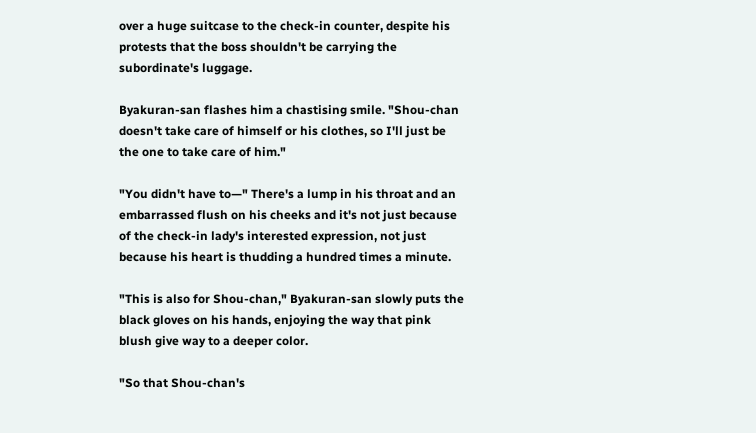over a huge suitcase to the check-in counter, despite his protests that the boss shouldn't be carrying the subordinate's luggage.

Byakuran-san flashes him a chastising smile. "Shou-chan doesn't take care of himself or his clothes, so I'll just be the one to take care of him."

"You didn't have to—" There's a lump in his throat and an embarrassed flush on his cheeks and it's not just because of the check-in lady's interested expression, not just because his heart is thudding a hundred times a minute.

"This is also for Shou-chan," Byakuran-san slowly puts the black gloves on his hands, enjoying the way that pink blush give way to a deeper color.

"So that Shou-chan's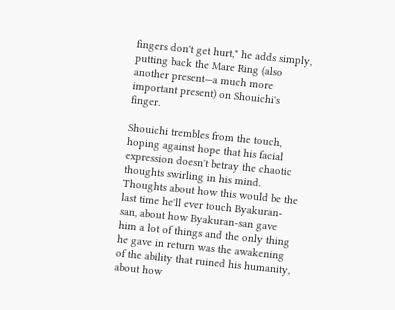fingers don't get hurt," he adds simply, putting back the Mare Ring (also another present—a much more important present) on Shouichi's finger.

Shouichi trembles from the touch, hoping against hope that his facial expression doesn't betray the chaotic thoughts swirling in his mind. Thoughts about how this would be the last time he'll ever touch Byakuran-san, about how Byakuran-san gave him a lot of things and the only thing he gave in return was the awakening of the ability that ruined his humanity, about how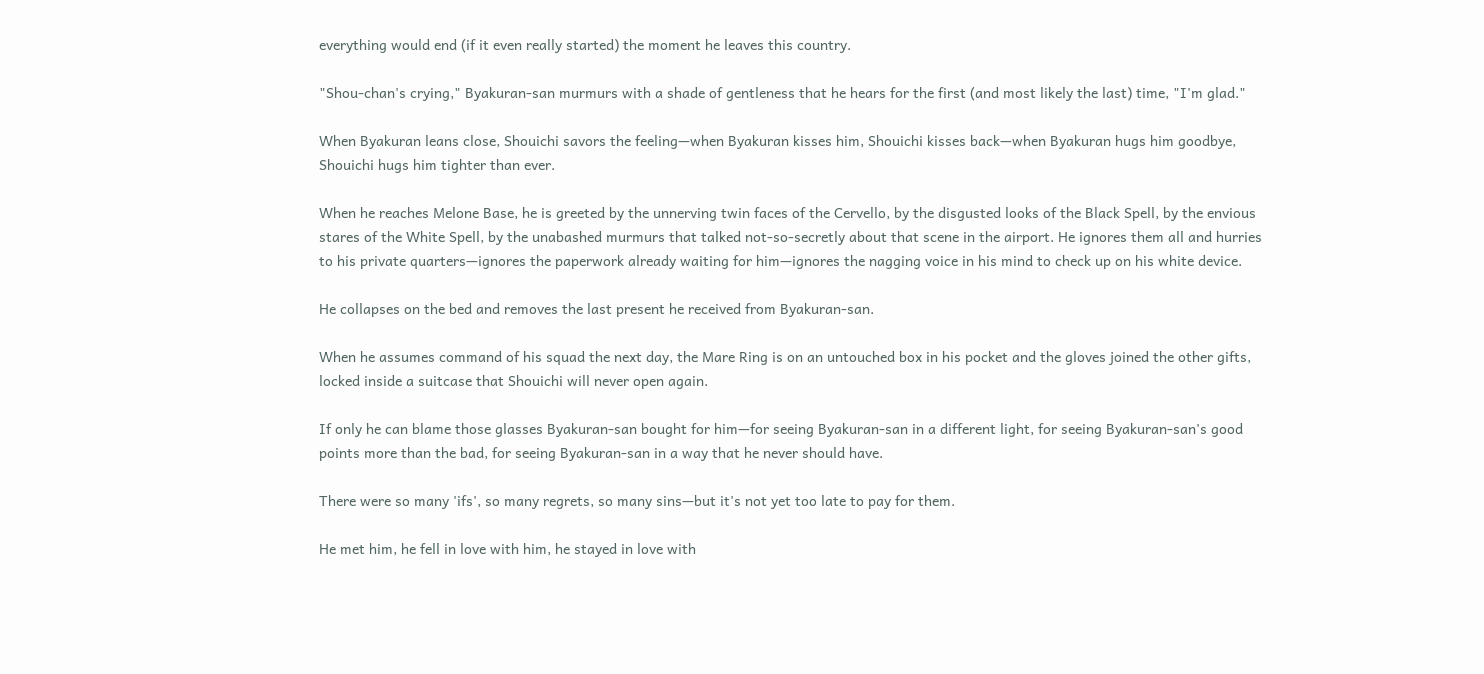everything would end (if it even really started) the moment he leaves this country.

"Shou-chan's crying," Byakuran-san murmurs with a shade of gentleness that he hears for the first (and most likely the last) time, "I'm glad."

When Byakuran leans close, Shouichi savors the feeling—when Byakuran kisses him, Shouichi kisses back—when Byakuran hugs him goodbye, Shouichi hugs him tighter than ever.

When he reaches Melone Base, he is greeted by the unnerving twin faces of the Cervello, by the disgusted looks of the Black Spell, by the envious stares of the White Spell, by the unabashed murmurs that talked not-so-secretly about that scene in the airport. He ignores them all and hurries to his private quarters—ignores the paperwork already waiting for him—ignores the nagging voice in his mind to check up on his white device.

He collapses on the bed and removes the last present he received from Byakuran-san.

When he assumes command of his squad the next day, the Mare Ring is on an untouched box in his pocket and the gloves joined the other gifts, locked inside a suitcase that Shouichi will never open again.

If only he can blame those glasses Byakuran-san bought for him—for seeing Byakuran-san in a different light, for seeing Byakuran-san's good points more than the bad, for seeing Byakuran-san in a way that he never should have.

There were so many 'ifs', so many regrets, so many sins—but it's not yet too late to pay for them.

He met him, he fell in love with him, he stayed in love with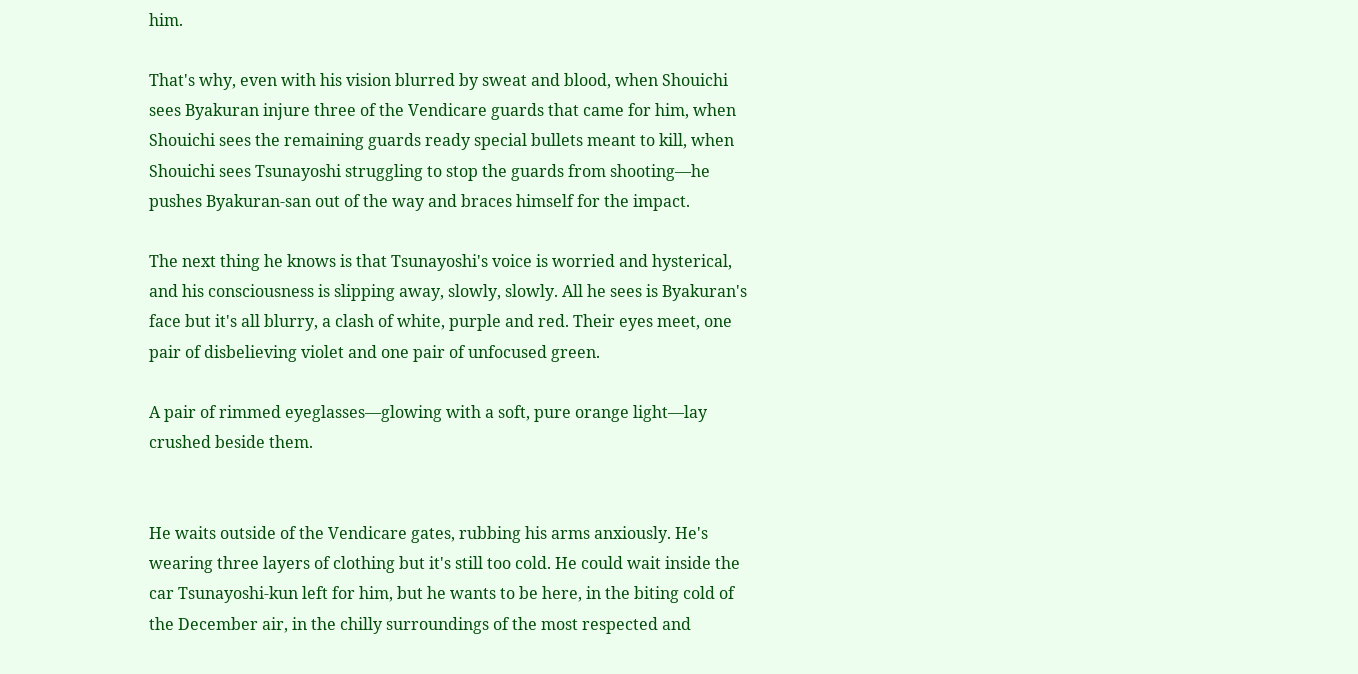him.

That's why, even with his vision blurred by sweat and blood, when Shouichi sees Byakuran injure three of the Vendicare guards that came for him, when Shouichi sees the remaining guards ready special bullets meant to kill, when Shouichi sees Tsunayoshi struggling to stop the guards from shooting—he pushes Byakuran-san out of the way and braces himself for the impact.

The next thing he knows is that Tsunayoshi's voice is worried and hysterical, and his consciousness is slipping away, slowly, slowly. All he sees is Byakuran's face but it's all blurry, a clash of white, purple and red. Their eyes meet, one pair of disbelieving violet and one pair of unfocused green.

A pair of rimmed eyeglasses—glowing with a soft, pure orange light—lay crushed beside them.


He waits outside of the Vendicare gates, rubbing his arms anxiously. He's wearing three layers of clothing but it's still too cold. He could wait inside the car Tsunayoshi-kun left for him, but he wants to be here, in the biting cold of the December air, in the chilly surroundings of the most respected and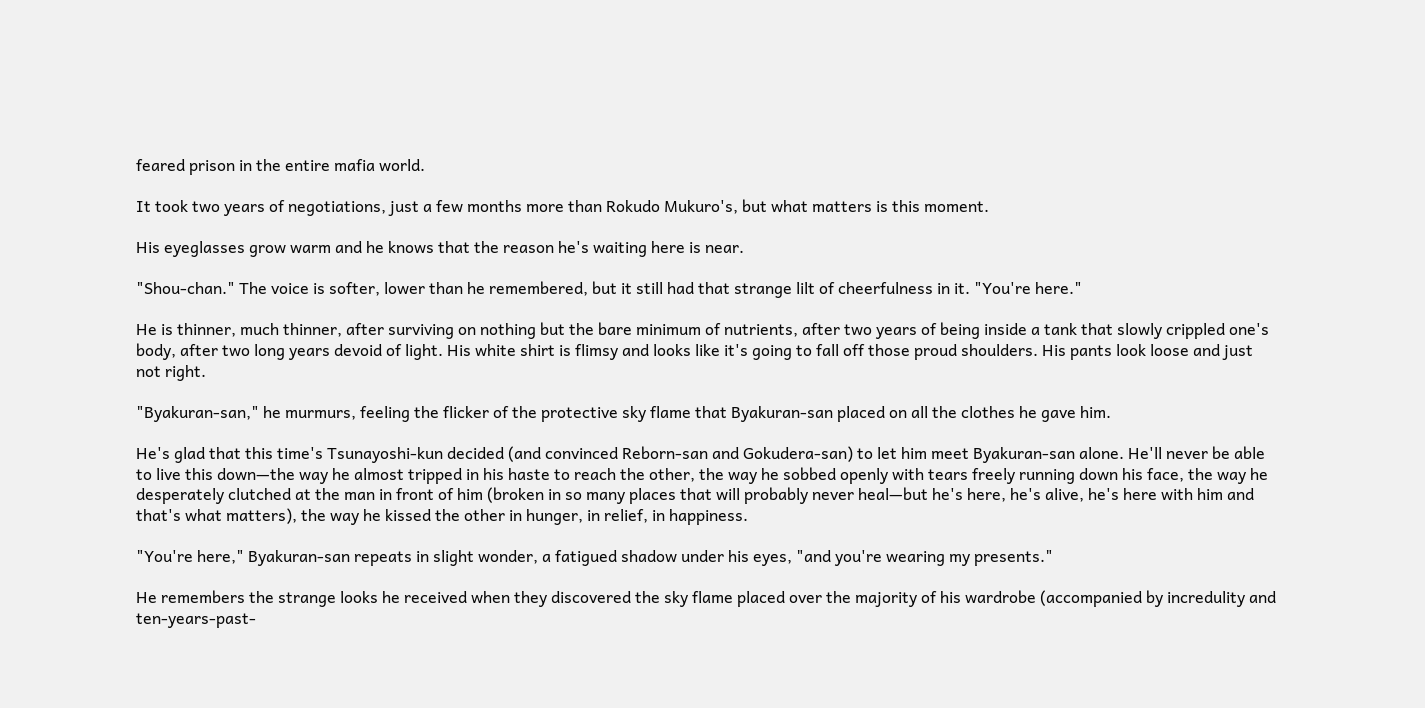feared prison in the entire mafia world.

It took two years of negotiations, just a few months more than Rokudo Mukuro's, but what matters is this moment.

His eyeglasses grow warm and he knows that the reason he's waiting here is near.

"Shou-chan." The voice is softer, lower than he remembered, but it still had that strange lilt of cheerfulness in it. "You're here."

He is thinner, much thinner, after surviving on nothing but the bare minimum of nutrients, after two years of being inside a tank that slowly crippled one's body, after two long years devoid of light. His white shirt is flimsy and looks like it's going to fall off those proud shoulders. His pants look loose and just not right.

"Byakuran-san," he murmurs, feeling the flicker of the protective sky flame that Byakuran-san placed on all the clothes he gave him.

He's glad that this time's Tsunayoshi-kun decided (and convinced Reborn-san and Gokudera-san) to let him meet Byakuran-san alone. He'll never be able to live this down—the way he almost tripped in his haste to reach the other, the way he sobbed openly with tears freely running down his face, the way he desperately clutched at the man in front of him (broken in so many places that will probably never heal—but he's here, he's alive, he's here with him and that's what matters), the way he kissed the other in hunger, in relief, in happiness.

"You're here," Byakuran-san repeats in slight wonder, a fatigued shadow under his eyes, "and you're wearing my presents."

He remembers the strange looks he received when they discovered the sky flame placed over the majority of his wardrobe (accompanied by incredulity and ten-years-past-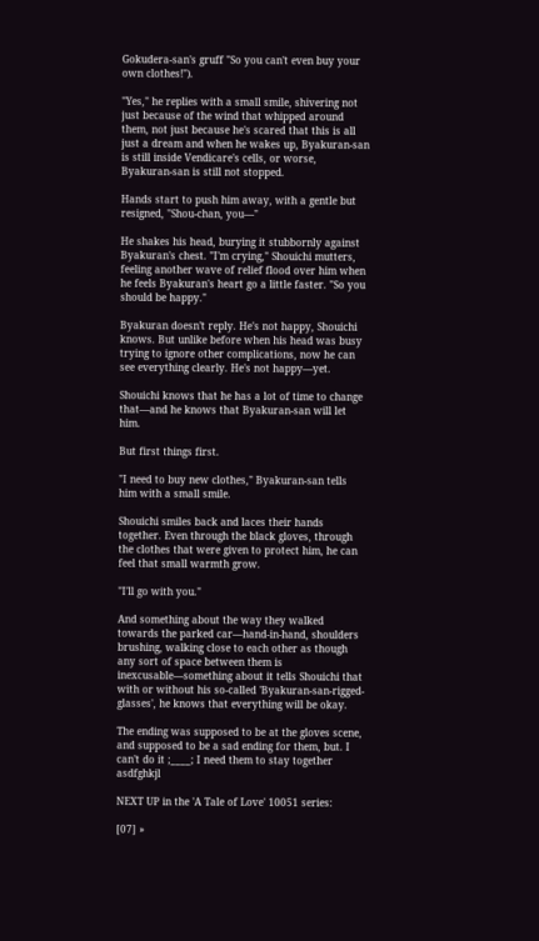Gokudera-san's gruff "So you can't even buy your own clothes!").

"Yes," he replies with a small smile, shivering not just because of the wind that whipped around them, not just because he's scared that this is all just a dream and when he wakes up, Byakuran-san is still inside Vendicare's cells, or worse, Byakuran-san is still not stopped.

Hands start to push him away, with a gentle but resigned, "Shou-chan, you—"

He shakes his head, burying it stubbornly against Byakuran's chest. "I'm crying," Shouichi mutters, feeling another wave of relief flood over him when he feels Byakuran's heart go a little faster. "So you should be happy."

Byakuran doesn't reply. He's not happy, Shouichi knows. But unlike before when his head was busy trying to ignore other complications, now he can see everything clearly. He's not happy—yet.

Shouichi knows that he has a lot of time to change that—and he knows that Byakuran-san will let him.

But first things first.

"I need to buy new clothes," Byakuran-san tells him with a small smile.

Shouichi smiles back and laces their hands together. Even through the black gloves, through the clothes that were given to protect him, he can feel that small warmth grow.

"I'll go with you."

And something about the way they walked towards the parked car—hand-in-hand, shoulders brushing, walking close to each other as though any sort of space between them is inexcusable—something about it tells Shouichi that with or without his so-called 'Byakuran-san-rigged-glasses', he knows that everything will be okay.

The ending was supposed to be at the gloves scene, and supposed to be a sad ending for them, but. I can't do it ;____; I need them to stay together asdfghkjl

NEXT UP in the 'A Tale of Love' 10051 series:

[07] »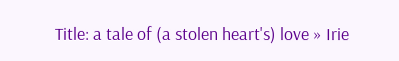Title: a tale of (a stolen heart's) love » Irie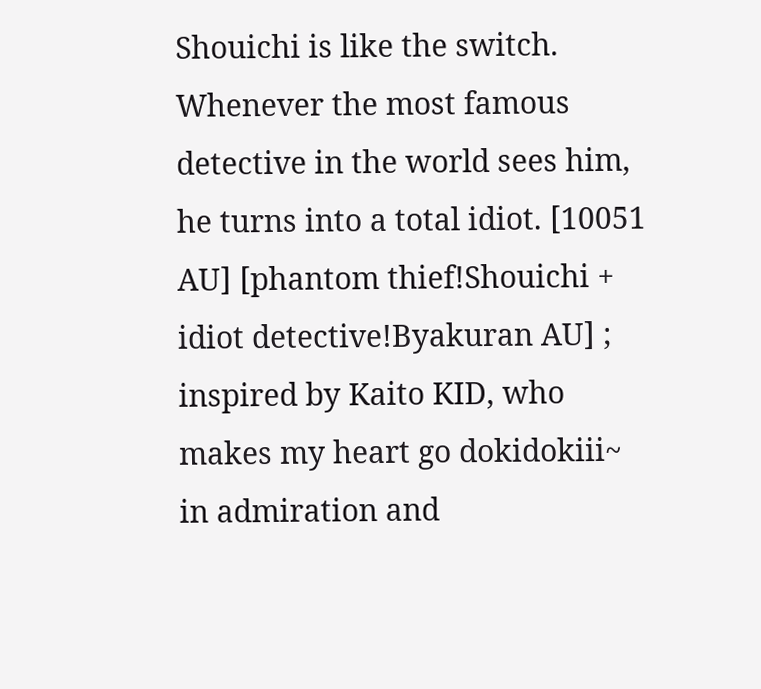Shouichi is like the switch. Whenever the most famous detective in the world sees him, he turns into a total idiot. [10051 AU] [phantom thief!Shouichi + idiot detective!Byakuran AU] ; inspired by Kaito KID, who makes my heart go dokidokiii~ in admiration and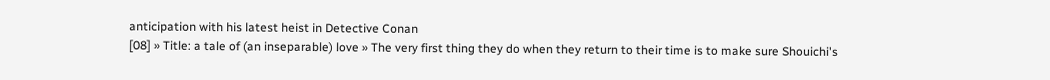anticipation with his latest heist in Detective Conan
[08] » Title: a tale of (an inseparable) love » The very first thing they do when they return to their time is to make sure Shouichi's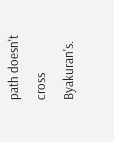path doesn't cross Byakuran's.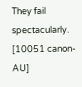They fail spectacularly. [10051 canon-AU]